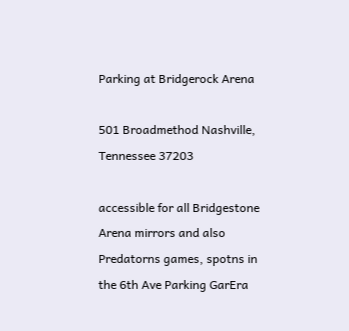Parking at Bridgerock Arena

501 Broadmethod Nashville, Tennessee 37203

accessible for all Bridgestone Arena mirrors and also Predatorns games, spotns in the 6th Ave Parking GarEra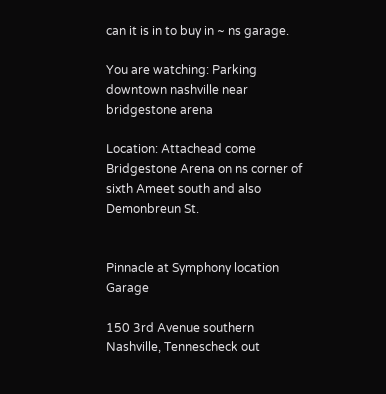can it is in to buy in ~ ns garage.

You are watching: Parking downtown nashville near bridgestone arena

Location: Attachead come Bridgestone Arena on ns corner of sixth Ameet south and also Demonbreun St.


Pinnacle at Symphony location Garage

150 3rd Avenue southern Nashville, Tennescheck out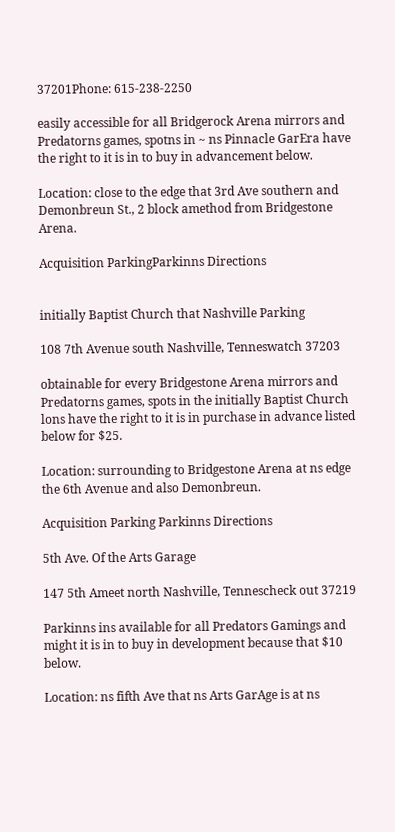37201Phone: 615-238-2250

easily accessible for all Bridgerock Arena mirrors and Predatorns games, spotns in ~ ns Pinnacle GarEra have the right to it is in to buy in advancement below.

Location: close to the edge that 3rd Ave southern and Demonbreun St., 2 block amethod from Bridgestone Arena.

Acquisition ParkingParkinns Directions


initially Baptist Church that Nashville Parking

108 7th Avenue south Nashville, Tenneswatch 37203

obtainable for every Bridgestone Arena mirrors and Predatorns games, spots in the initially Baptist Church lons have the right to it is in purchase in advance listed below for $25.

Location: surrounding to Bridgestone Arena at ns edge the 6th Avenue and also Demonbreun.

Acquisition Parking Parkinns Directions

5th Ave. Of the Arts Garage

147 5th Ameet north Nashville, Tennescheck out 37219

Parkinns ins available for all Predators Gamings and might it is in to buy in development because that $10 below.

Location: ns fifth Ave that ns Arts GarAge is at ns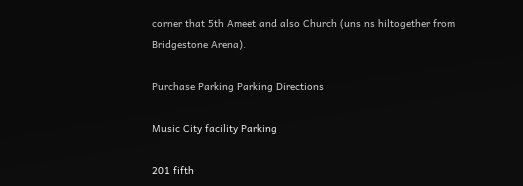corner that 5th Ameet and also Church (uns ns hiltogether from Bridgestone Arena).

Purchase Parking Parking Directions

Music City facility Parking

201 fifth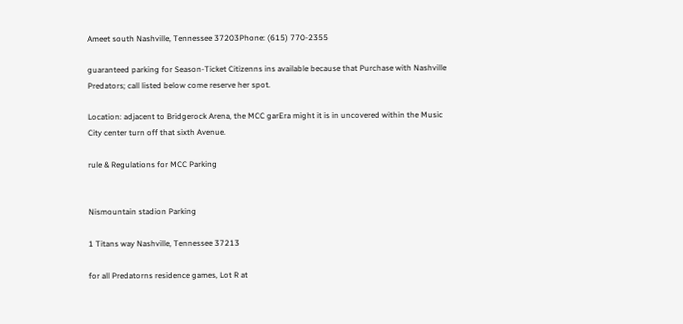Ameet south Nashville, Tennessee 37203Phone: (615) 770-2355

guaranteed parking for Season-Ticket Citizenns ins available because that Purchase with Nashville Predators; call listed below come reserve her spot.

Location: adjacent to Bridgerock Arena, the MCC garEra might it is in uncovered within the Music City center turn off that sixth Avenue.

rule & Regulations for MCC Parking


Nismountain stadion Parking

1 Titans way Nashville, Tennessee 37213

for all Predatorns residence games, Lot R at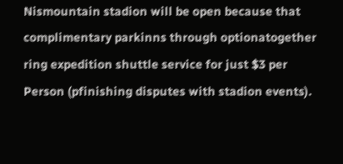Nismountain stadion will be open because that complimentary parkinns through optionatogether ring expedition shuttle service for just $3 per Person (pfinishing disputes with stadion events).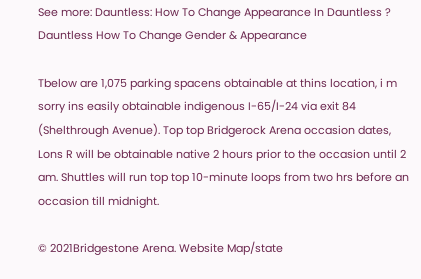See more: Dauntless: How To Change Appearance In Dauntless ? Dauntless How To Change Gender & Appearance

Tbelow are 1,075 parking spacens obtainable at thins location, i m sorry ins easily obtainable indigenous I-65/I-24 via exit 84 (Shelthrough Avenue). Top top Bridgerock Arena occasion dates, Lons R will be obtainable native 2 hours prior to the occasion until 2 am. Shuttles will run top top 10-minute loops from two hrs before an occasion till midnight.

© 2021Bridgestone Arena. Website Map/state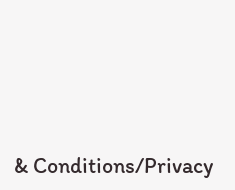& Conditions/Privacy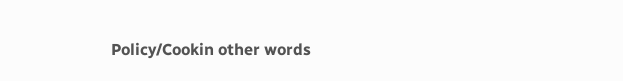Policy/Cookin other words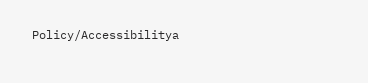Policy/Accessibilitya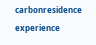carbonresidence experience